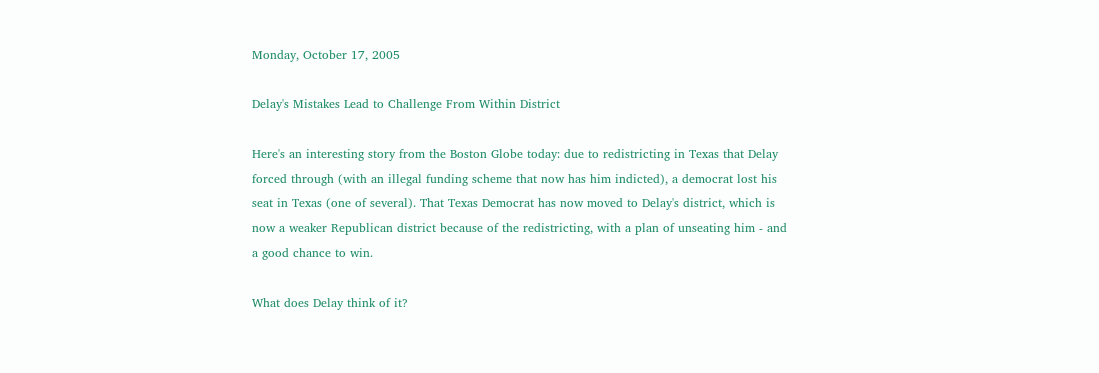Monday, October 17, 2005

Delay's Mistakes Lead to Challenge From Within District

Here's an interesting story from the Boston Globe today: due to redistricting in Texas that Delay forced through (with an illegal funding scheme that now has him indicted), a democrat lost his seat in Texas (one of several). That Texas Democrat has now moved to Delay's district, which is now a weaker Republican district because of the redistricting, with a plan of unseating him - and a good chance to win.

What does Delay think of it?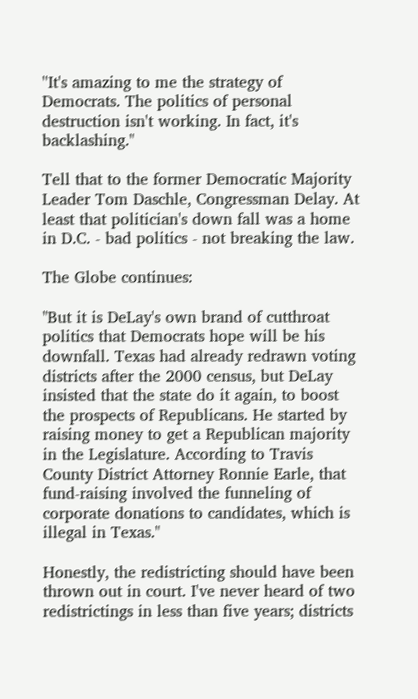''It's amazing to me the strategy of Democrats. The politics of personal destruction isn't working. In fact, it's backlashing."

Tell that to the former Democratic Majority Leader Tom Daschle, Congressman Delay. At least that politician's down fall was a home in D.C. - bad politics - not breaking the law.

The Globe continues:

"But it is DeLay's own brand of cutthroat politics that Democrats hope will be his downfall. Texas had already redrawn voting districts after the 2000 census, but DeLay insisted that the state do it again, to boost the prospects of Republicans. He started by raising money to get a Republican majority in the Legislature. According to Travis County District Attorney Ronnie Earle, that fund-raising involved the funneling of corporate donations to candidates, which is illegal in Texas."

Honestly, the redistricting should have been thrown out in court. I've never heard of two redistrictings in less than five years; districts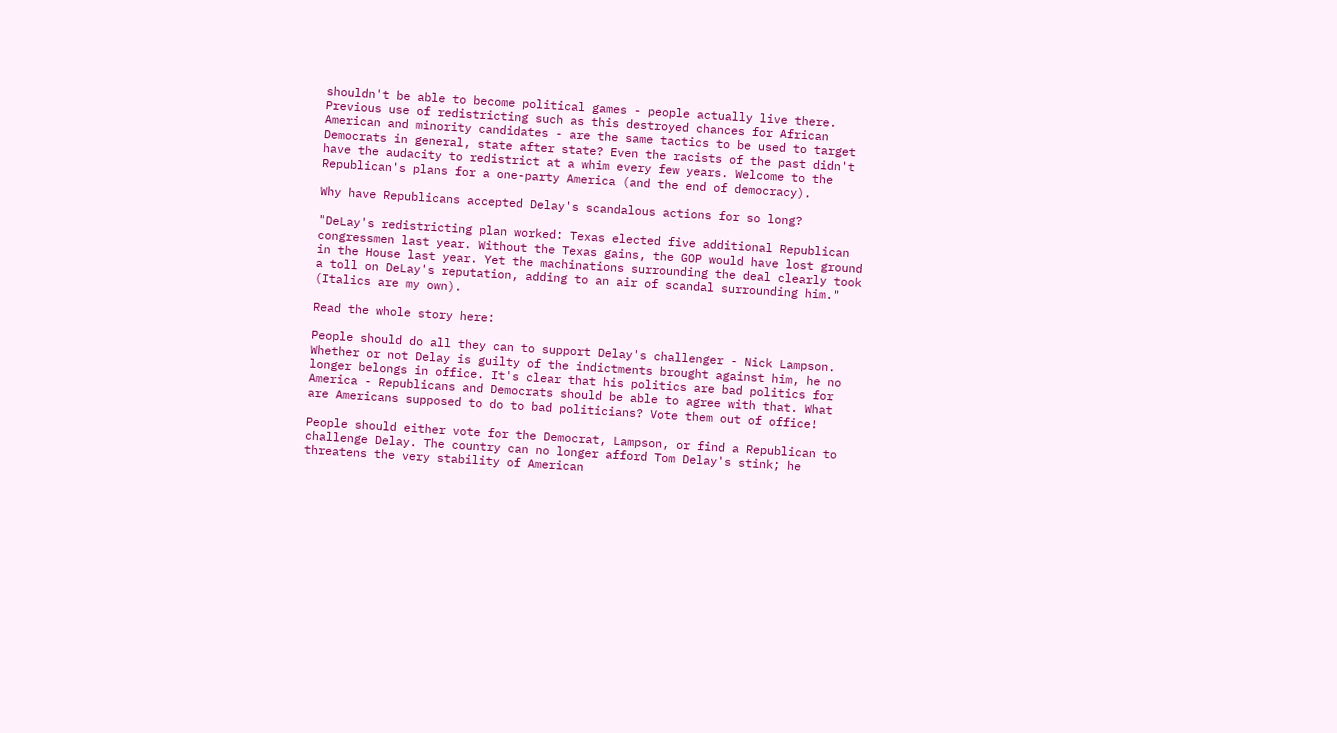shouldn't be able to become political games - people actually live there. Previous use of redistricting such as this destroyed chances for African American and minority candidates - are the same tactics to be used to target Democrats in general, state after state? Even the racists of the past didn't have the audacity to redistrict at a whim every few years. Welcome to the Republican's plans for a one-party America (and the end of democracy).

Why have Republicans accepted Delay's scandalous actions for so long?

"DeLay's redistricting plan worked: Texas elected five additional Republican congressmen last year. Without the Texas gains, the GOP would have lost ground in the House last year. Yet the machinations surrounding the deal clearly took a toll on DeLay's reputation, adding to an air of scandal surrounding him." (Italics are my own).

Read the whole story here:

People should do all they can to support Delay's challenger - Nick Lampson. Whether or not Delay is guilty of the indictments brought against him, he no longer belongs in office. It's clear that his politics are bad politics for America - Republicans and Democrats should be able to agree with that. What are Americans supposed to do to bad politicians? Vote them out of office!

People should either vote for the Democrat, Lampson, or find a Republican to challenge Delay. The country can no longer afford Tom Delay's stink; he threatens the very stability of American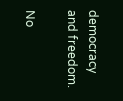democracy and freedom.

No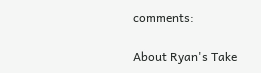comments:

About Ryan's Take